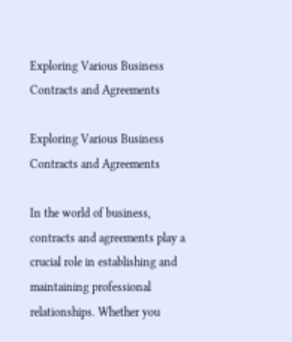Exploring Various Business Contracts and Agreements

Exploring Various Business Contracts and Agreements

In the world of business, contracts and agreements play a crucial role in establishing and maintaining professional relationships. Whether you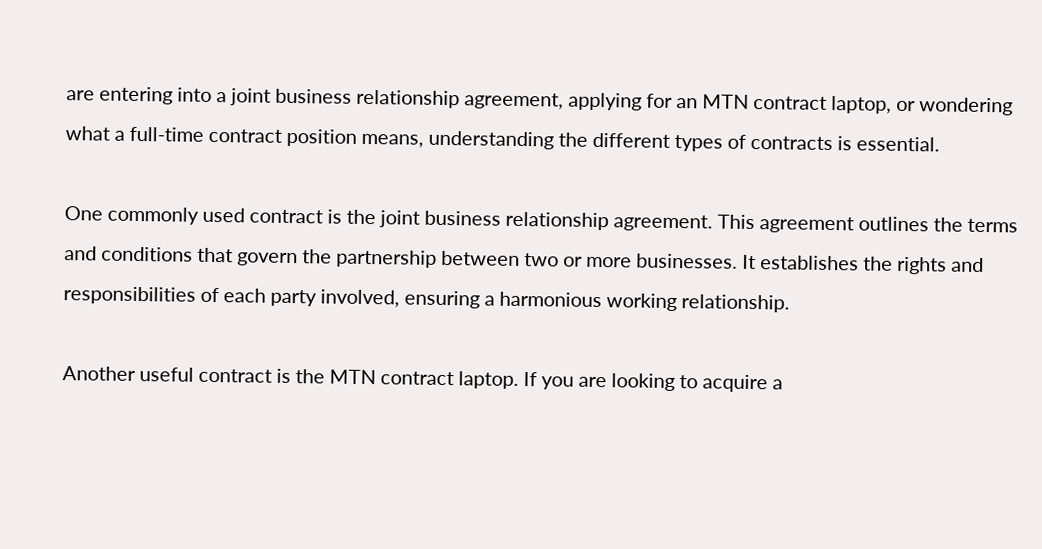are entering into a joint business relationship agreement, applying for an MTN contract laptop, or wondering what a full-time contract position means, understanding the different types of contracts is essential.

One commonly used contract is the joint business relationship agreement. This agreement outlines the terms and conditions that govern the partnership between two or more businesses. It establishes the rights and responsibilities of each party involved, ensuring a harmonious working relationship.

Another useful contract is the MTN contract laptop. If you are looking to acquire a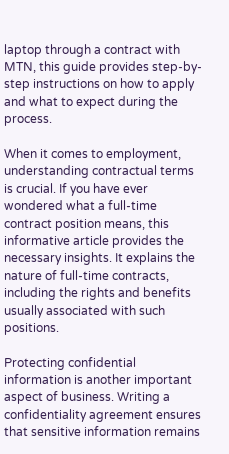laptop through a contract with MTN, this guide provides step-by-step instructions on how to apply and what to expect during the process.

When it comes to employment, understanding contractual terms is crucial. If you have ever wondered what a full-time contract position means, this informative article provides the necessary insights. It explains the nature of full-time contracts, including the rights and benefits usually associated with such positions.

Protecting confidential information is another important aspect of business. Writing a confidentiality agreement ensures that sensitive information remains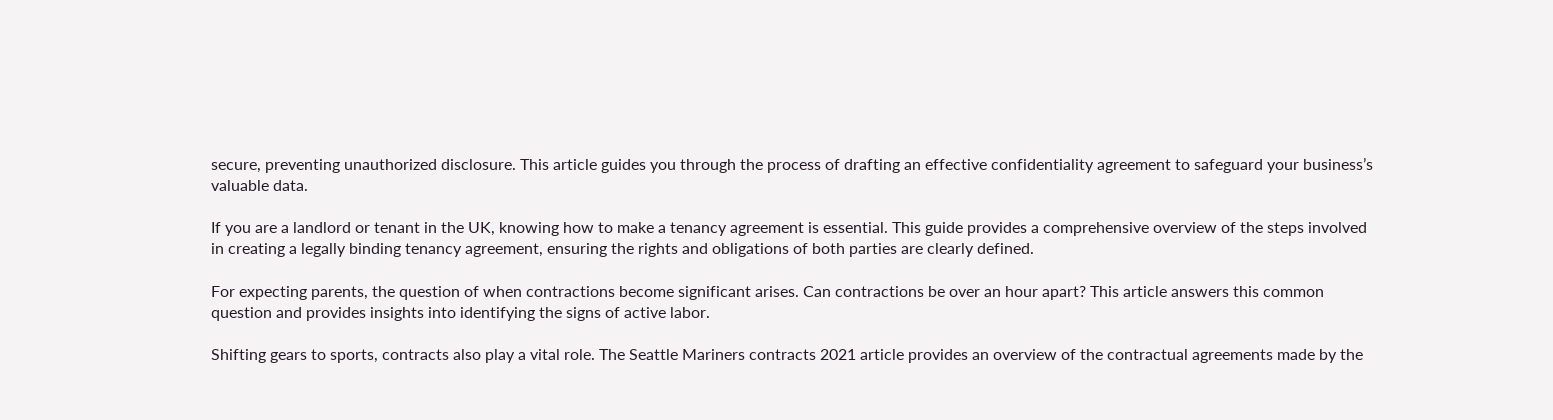secure, preventing unauthorized disclosure. This article guides you through the process of drafting an effective confidentiality agreement to safeguard your business’s valuable data.

If you are a landlord or tenant in the UK, knowing how to make a tenancy agreement is essential. This guide provides a comprehensive overview of the steps involved in creating a legally binding tenancy agreement, ensuring the rights and obligations of both parties are clearly defined.

For expecting parents, the question of when contractions become significant arises. Can contractions be over an hour apart? This article answers this common question and provides insights into identifying the signs of active labor.

Shifting gears to sports, contracts also play a vital role. The Seattle Mariners contracts 2021 article provides an overview of the contractual agreements made by the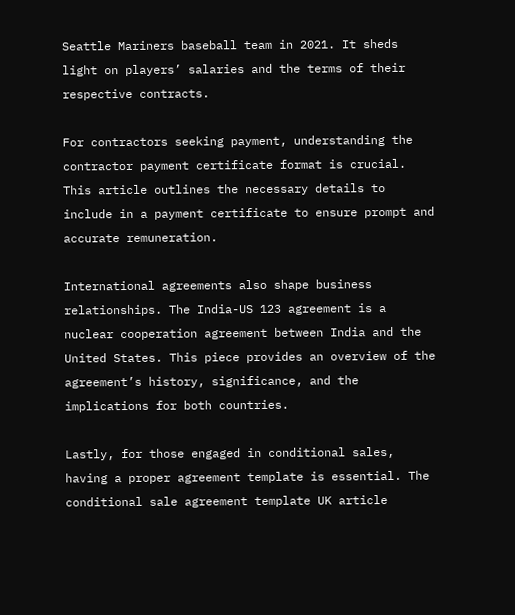Seattle Mariners baseball team in 2021. It sheds light on players’ salaries and the terms of their respective contracts.

For contractors seeking payment, understanding the contractor payment certificate format is crucial. This article outlines the necessary details to include in a payment certificate to ensure prompt and accurate remuneration.

International agreements also shape business relationships. The India-US 123 agreement is a nuclear cooperation agreement between India and the United States. This piece provides an overview of the agreement’s history, significance, and the implications for both countries.

Lastly, for those engaged in conditional sales, having a proper agreement template is essential. The conditional sale agreement template UK article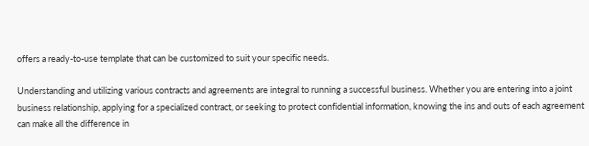offers a ready-to-use template that can be customized to suit your specific needs.

Understanding and utilizing various contracts and agreements are integral to running a successful business. Whether you are entering into a joint business relationship, applying for a specialized contract, or seeking to protect confidential information, knowing the ins and outs of each agreement can make all the difference in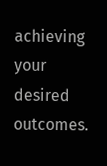achieving your desired outcomes.